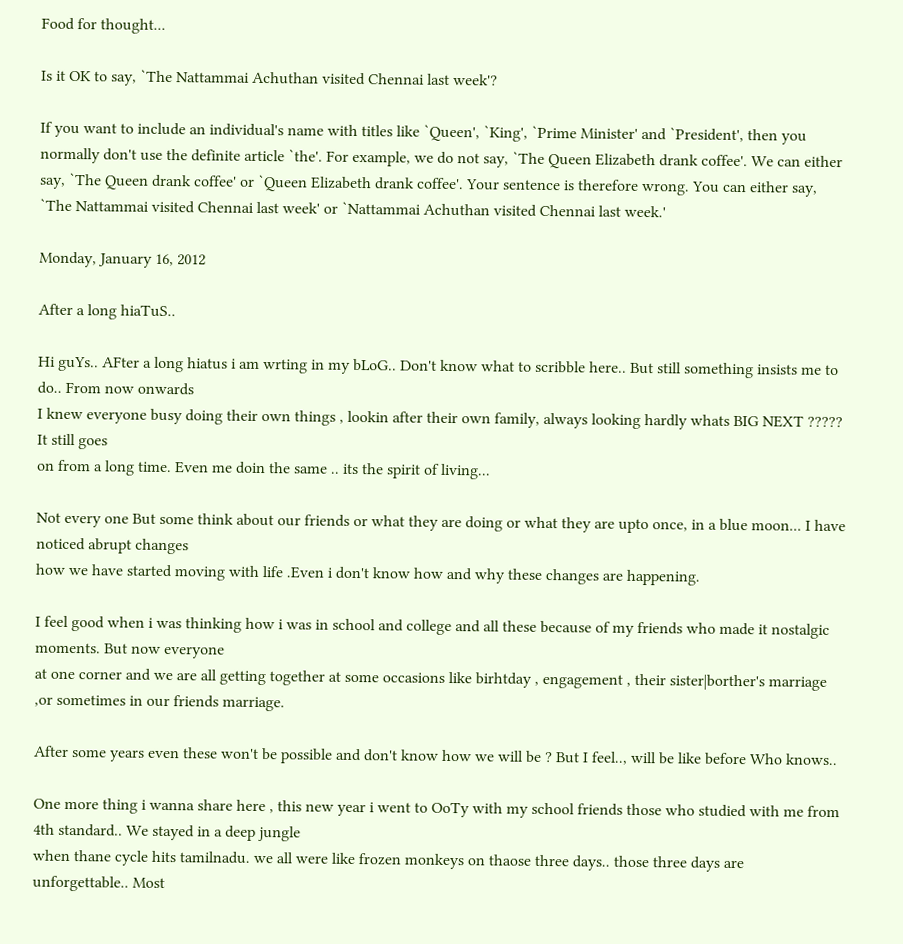Food for thought...

Is it OK to say, `The Nattammai Achuthan visited Chennai last week'?

If you want to include an individual's name with titles like `Queen', `King', `Prime Minister' and `President', then you normally don't use the definite article `the'. For example, we do not say, `The Queen Elizabeth drank coffee'. We can either say, `The Queen drank coffee' or `Queen Elizabeth drank coffee'. Your sentence is therefore wrong. You can either say, `The Nattammai visited Chennai last week' or `Nattammai Achuthan visited Chennai last week.'

Monday, January 16, 2012

After a long hiaTuS..

Hi guYs.. AFter a long hiatus i am wrting in my bLoG.. Don't know what to scribble here.. But still something insists me to do.. From now onwards
I knew everyone busy doing their own things , lookin after their own family, always looking hardly whats BIG NEXT ????? It still goes
on from a long time. Even me doin the same .. its the spirit of living...

Not every one But some think about our friends or what they are doing or what they are upto once, in a blue moon... I have noticed abrupt changes
how we have started moving with life .Even i don't know how and why these changes are happening.

I feel good when i was thinking how i was in school and college and all these because of my friends who made it nostalgic moments. But now everyone
at one corner and we are all getting together at some occasions like birhtday , engagement , their sister|borther's marriage ,or sometimes in our friends marriage.

After some years even these won't be possible and don't know how we will be ? But I feel.., will be like before Who knows..

One more thing i wanna share here , this new year i went to OoTy with my school friends those who studied with me from 4th standard.. We stayed in a deep jungle
when thane cycle hits tamilnadu. we all were like frozen monkeys on thaose three days.. those three days are unforgettable.. Most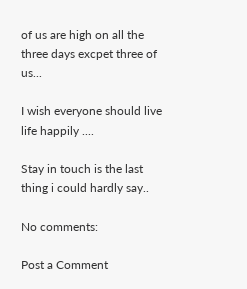of us are high on all the
three days excpet three of us...

I wish everyone should live life happily ....

Stay in touch is the last thing i could hardly say..

No comments:

Post a Comment